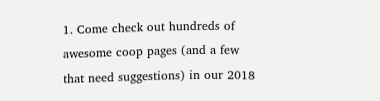1. Come check out hundreds of awesome coop pages (and a few that need suggestions) in our 2018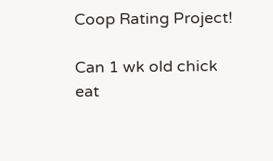Coop Rating Project!

Can 1 wk old chick eat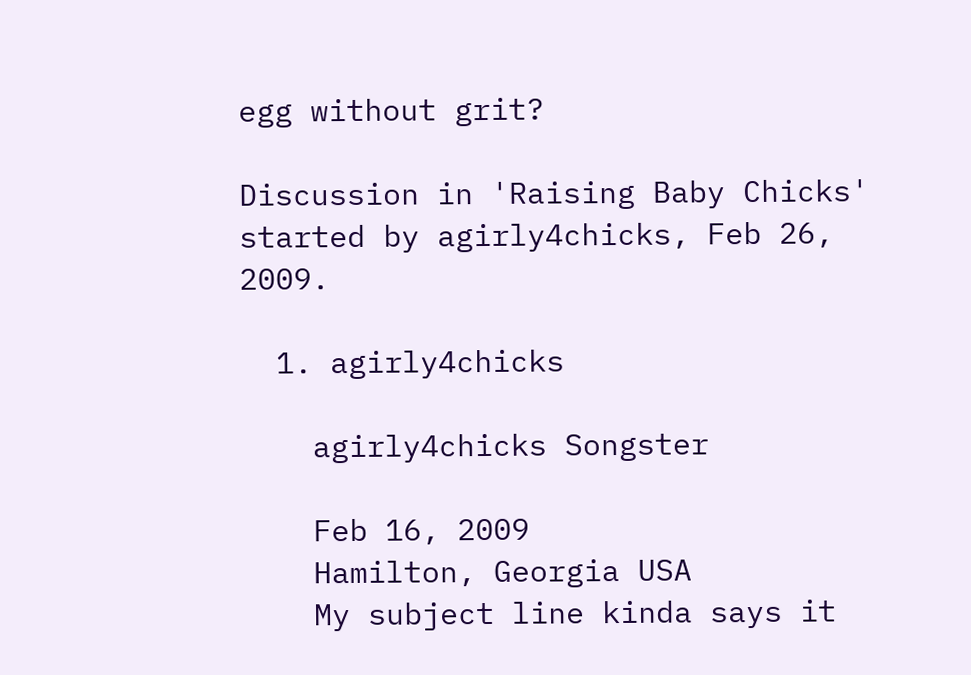egg without grit?

Discussion in 'Raising Baby Chicks' started by agirly4chicks, Feb 26, 2009.

  1. agirly4chicks

    agirly4chicks Songster

    Feb 16, 2009
    Hamilton, Georgia USA
    My subject line kinda says it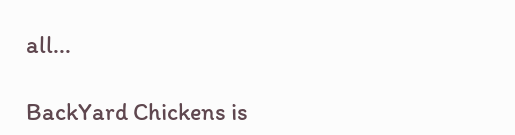all...

BackYard Chickens is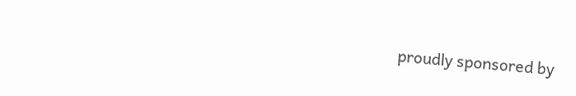proudly sponsored by